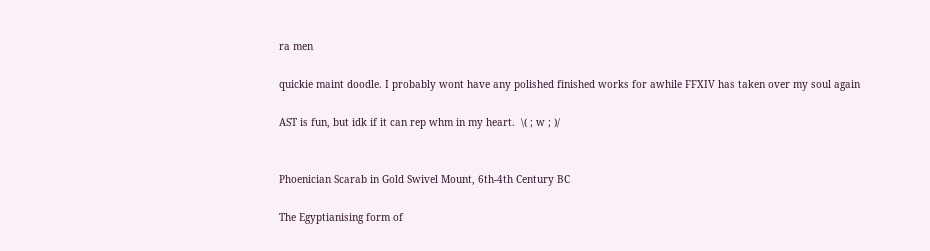ra men

quickie maint doodle. I probably wont have any polished finished works for awhile FFXIV has taken over my soul again

AST is fun, but idk if it can rep whm in my heart.  \( ; w ; )/


Phoenician Scarab in Gold Swivel Mount, 6th-4th Century BC

The Egyptianising form of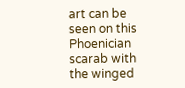art can be seen on this Phoenician scarab with the winged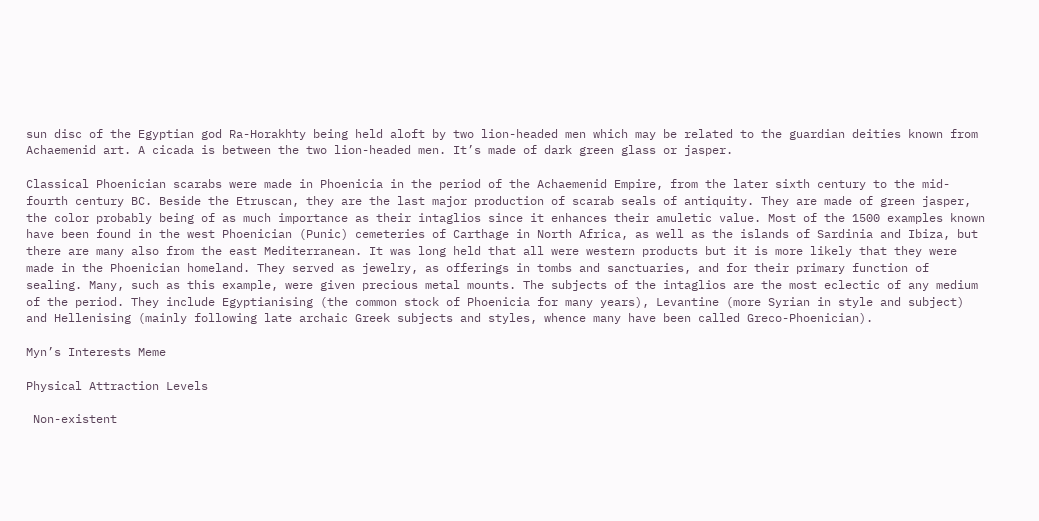sun disc of the Egyptian god Ra-Horakhty being held aloft by two lion-headed men which may be related to the guardian deities known from Achaemenid art. A cicada is between the two lion-headed men. It’s made of dark green glass or jasper.

Classical Phoenician scarabs were made in Phoenicia in the period of the Achaemenid Empire, from the later sixth century to the mid-fourth century BC. Beside the Etruscan, they are the last major production of scarab seals of antiquity. They are made of green jasper, the color probably being of as much importance as their intaglios since it enhances their amuletic value. Most of the 1500 examples known have been found in the west Phoenician (Punic) cemeteries of Carthage in North Africa, as well as the islands of Sardinia and Ibiza, but there are many also from the east Mediterranean. It was long held that all were western products but it is more likely that they were made in the Phoenician homeland. They served as jewelry, as offerings in tombs and sanctuaries, and for their primary function of sealing. Many, such as this example, were given precious metal mounts. The subjects of the intaglios are the most eclectic of any medium of the period. They include Egyptianising (the common stock of Phoenicia for many years), Levantine (more Syrian in style and subject) and Hellenising (mainly following late archaic Greek subjects and styles, whence many have been called Greco-Phoenician).

Myn’s Interests Meme

Physical Attraction Levels

 Non-existent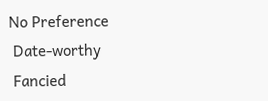No Preference
 Date-worthy
 Fancied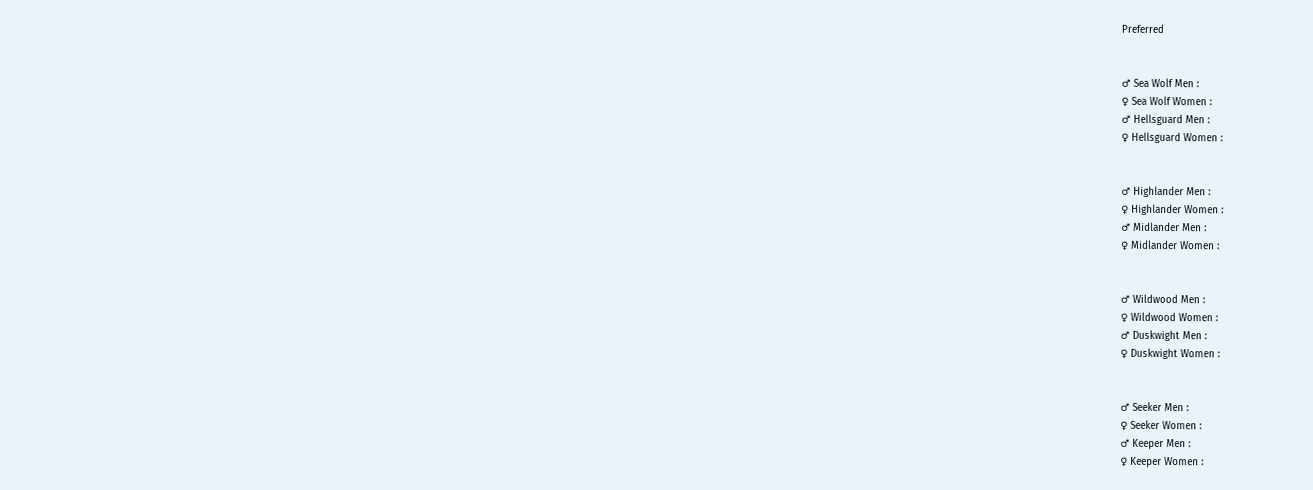Preferred


♂ Sea Wolf Men :
♀ Sea Wolf Women :
♂ Hellsguard Men :
♀ Hellsguard Women :


♂ Highlander Men :
♀ Highlander Women :
♂ Midlander Men :
♀ Midlander Women :


♂ Wildwood Men :
♀ Wildwood Women :
♂ Duskwight Men :
♀ Duskwight Women :


♂ Seeker Men :
♀ Seeker Women :
♂ Keeper Men :
♀ Keeper Women :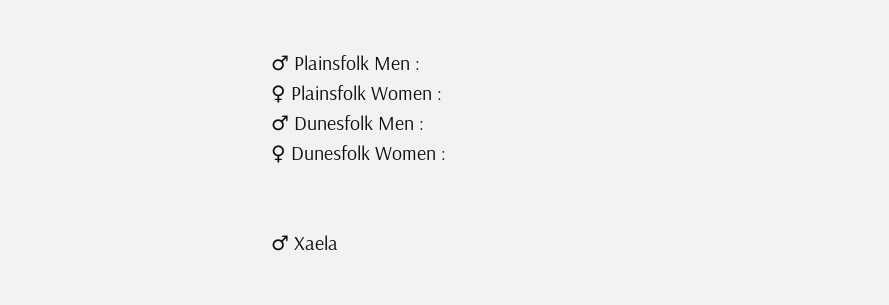♂ Plainsfolk Men :
♀ Plainsfolk Women :
♂ Dunesfolk Men :
♀ Dunesfolk Women :


♂ Xaela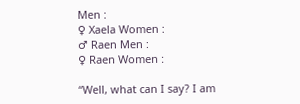Men :
♀ Xaela Women :
♂ Raen Men :
♀ Raen Women :

“Well, what can I say? I am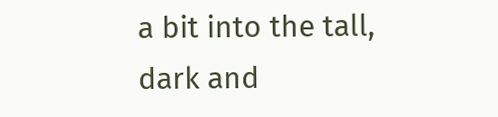a bit into the tall, dark and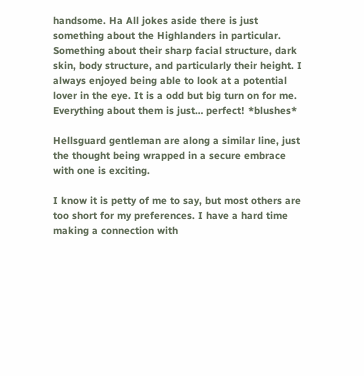handsome. Ha All jokes aside there is just something about the Highlanders in particular. Something about their sharp facial structure, dark skin, body structure, and particularly their height. I always enjoyed being able to look at a potential lover in the eye. It is a odd but big turn on for me. Everything about them is just… perfect! *blushes*

Hellsguard gentleman are along a similar line, just the thought being wrapped in a secure embrace with one is exciting.

I know it is petty of me to say, but most others are too short for my preferences. I have a hard time making a connection with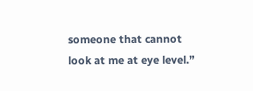someone that cannot look at me at eye level.”